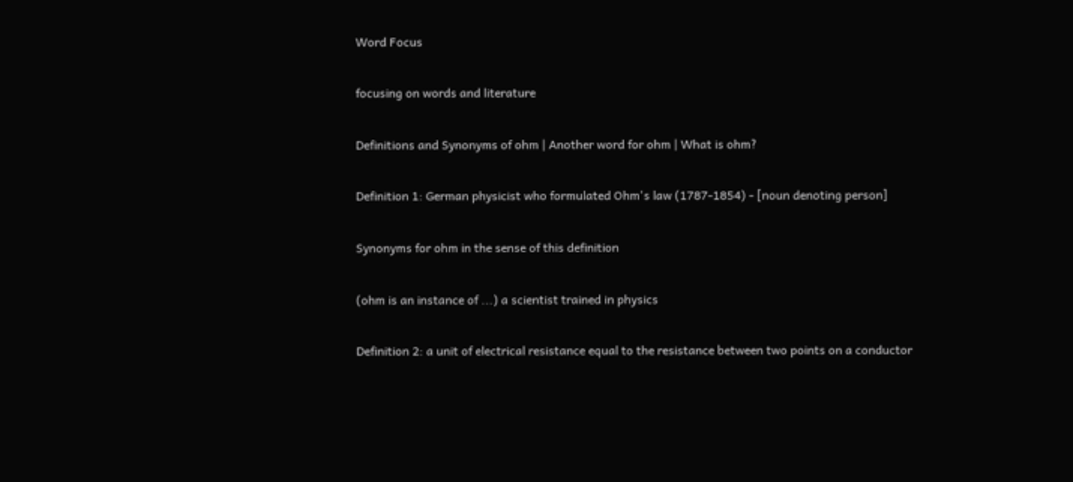Word Focus

focusing on words and literature

Definitions and Synonyms of ohm | Another word for ohm | What is ohm?

Definition 1: German physicist who formulated Ohm's law (1787-1854) - [noun denoting person]

Synonyms for ohm in the sense of this definition

(ohm is an instance of ...) a scientist trained in physics

Definition 2: a unit of electrical resistance equal to the resistance between two points on a conductor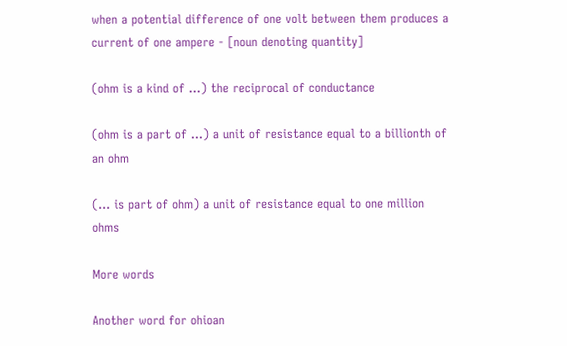when a potential difference of one volt between them produces a current of one ampere - [noun denoting quantity]

(ohm is a kind of ...) the reciprocal of conductance

(ohm is a part of ...) a unit of resistance equal to a billionth of an ohm

(... is part of ohm) a unit of resistance equal to one million ohms

More words

Another word for ohioan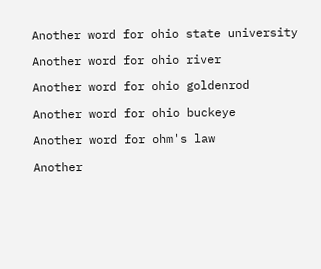Another word for ohio state university

Another word for ohio river

Another word for ohio goldenrod

Another word for ohio buckeye

Another word for ohm's law

Another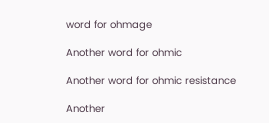word for ohmage

Another word for ohmic

Another word for ohmic resistance

Another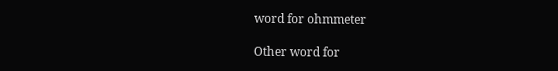word for ohmmeter

Other word for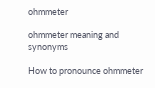ohmmeter

ohmmeter meaning and synonyms

How to pronounce ohmmeter